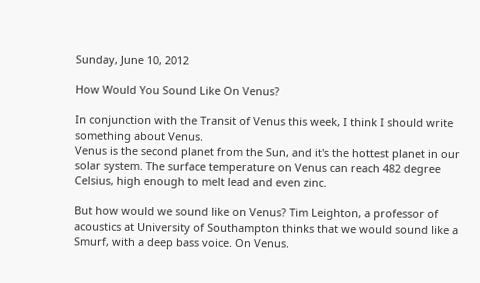Sunday, June 10, 2012

How Would You Sound Like On Venus?

In conjunction with the Transit of Venus this week, I think I should write something about Venus.
Venus is the second planet from the Sun, and it's the hottest planet in our solar system. The surface temperature on Venus can reach 482 degree Celsius, high enough to melt lead and even zinc.

But how would we sound like on Venus? Tim Leighton, a professor of acoustics at University of Southampton thinks that we would sound like a Smurf, with a deep bass voice. On Venus.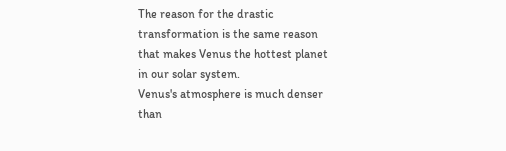The reason for the drastic transformation is the same reason that makes Venus the hottest planet in our solar system.
Venus's atmosphere is much denser than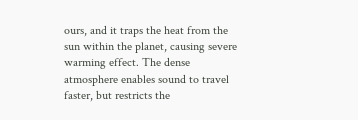ours, and it traps the heat from the sun within the planet, causing severe warming effect. The dense atmosphere enables sound to travel faster, but restricts the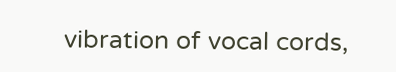vibration of vocal cords,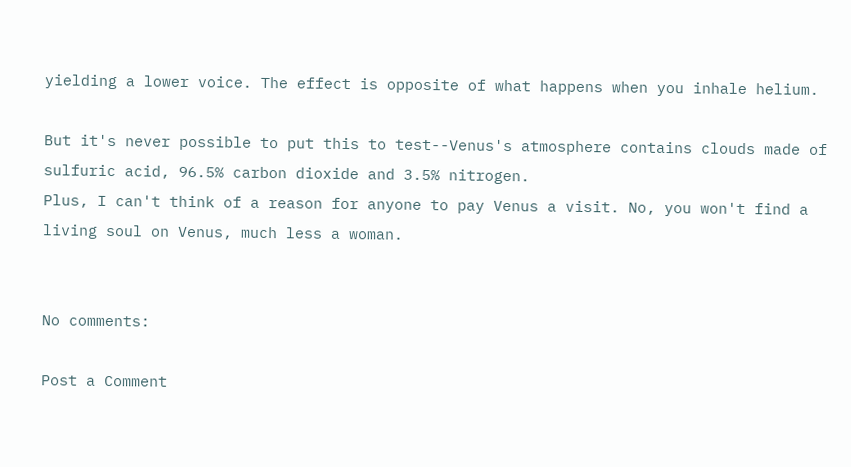yielding a lower voice. The effect is opposite of what happens when you inhale helium.

But it's never possible to put this to test--Venus's atmosphere contains clouds made of sulfuric acid, 96.5% carbon dioxide and 3.5% nitrogen.
Plus, I can't think of a reason for anyone to pay Venus a visit. No, you won't find a living soul on Venus, much less a woman.


No comments:

Post a Comment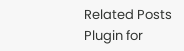Related Posts Plugin for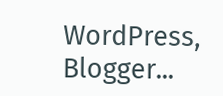WordPress, Blogger...